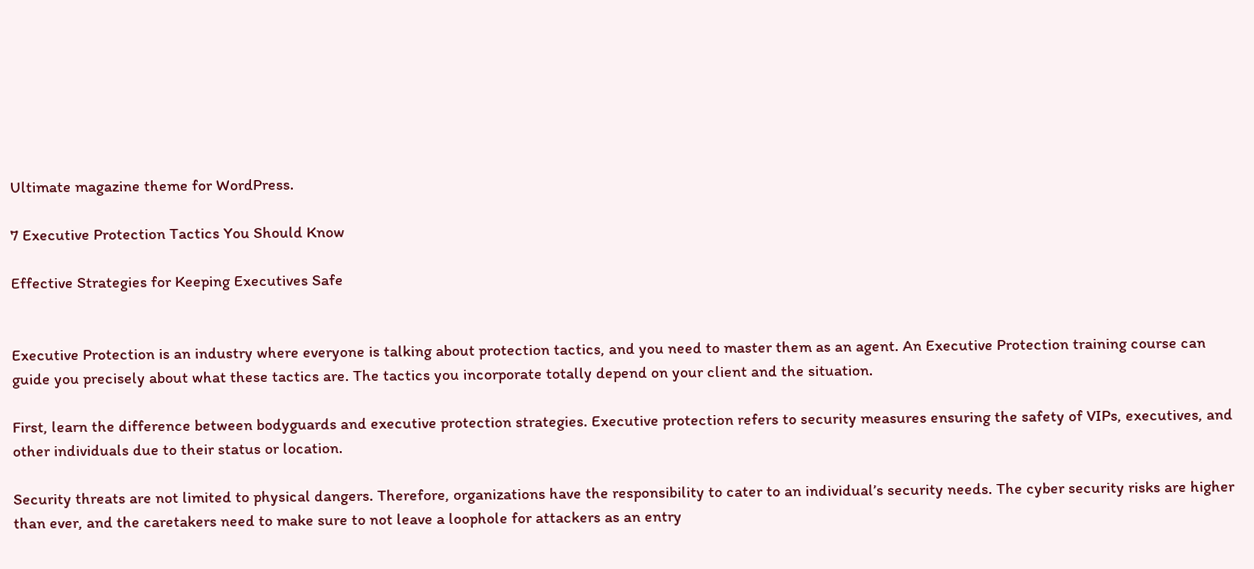Ultimate magazine theme for WordPress.

7 Executive Protection Tactics You Should Know

Effective Strategies for Keeping Executives Safe


Executive Protection is an industry where everyone is talking about protection tactics, and you need to master them as an agent. An Executive Protection training course can guide you precisely about what these tactics are. The tactics you incorporate totally depend on your client and the situation.

First, learn the difference between bodyguards and executive protection strategies. Executive protection refers to security measures ensuring the safety of VIPs, executives, and other individuals due to their status or location.

Security threats are not limited to physical dangers. Therefore, organizations have the responsibility to cater to an individual’s security needs. The cyber security risks are higher than ever, and the caretakers need to make sure to not leave a loophole for attackers as an entry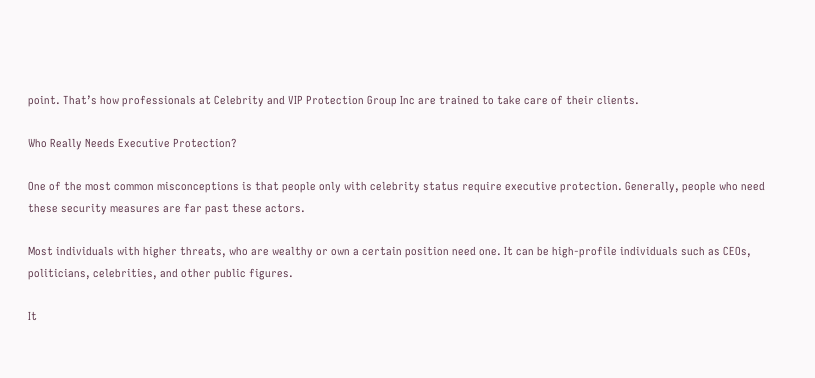point. That’s how professionals at Celebrity and VIP Protection Group Inc are trained to take care of their clients.

Who Really Needs Executive Protection?

One of the most common misconceptions is that people only with celebrity status require executive protection. Generally, people who need these security measures are far past these actors.

Most individuals with higher threats, who are wealthy or own a certain position need one. It can be high-profile individuals such as CEOs, politicians, celebrities, and other public figures.

It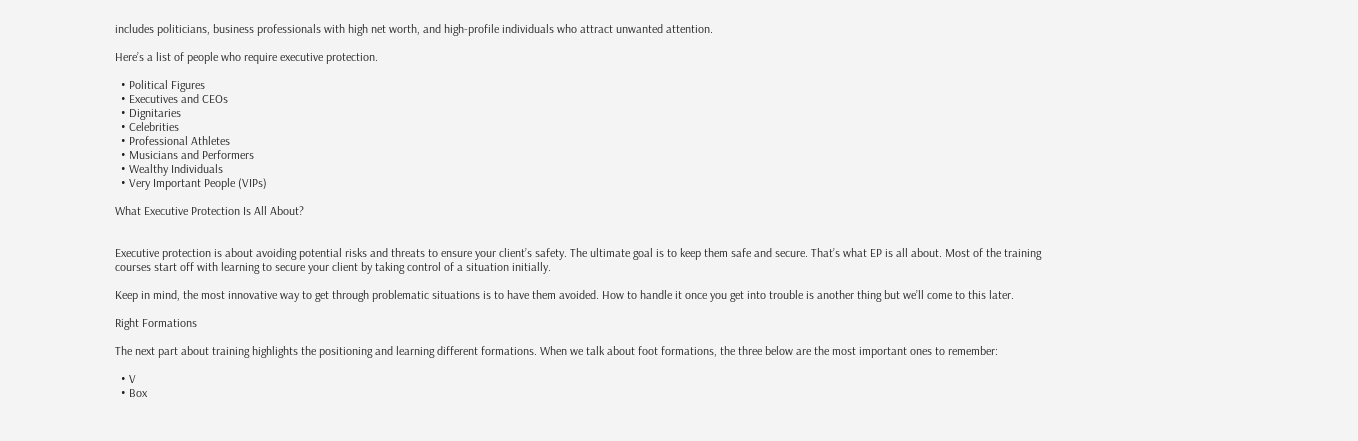includes politicians, business professionals with high net worth, and high-profile individuals who attract unwanted attention.

Here’s a list of people who require executive protection.

  • Political Figures
  • Executives and CEOs
  • Dignitaries
  • Celebrities
  • Professional Athletes
  • Musicians and Performers
  • Wealthy Individuals
  • Very Important People (VIPs)

What Executive Protection Is All About?


Executive protection is about avoiding potential risks and threats to ensure your client’s safety. The ultimate goal is to keep them safe and secure. That’s what EP is all about. Most of the training courses start off with learning to secure your client by taking control of a situation initially.

Keep in mind, the most innovative way to get through problematic situations is to have them avoided. How to handle it once you get into trouble is another thing but we’ll come to this later.

Right Formations

The next part about training highlights the positioning and learning different formations. When we talk about foot formations, the three below are the most important ones to remember:

  • V
  • Box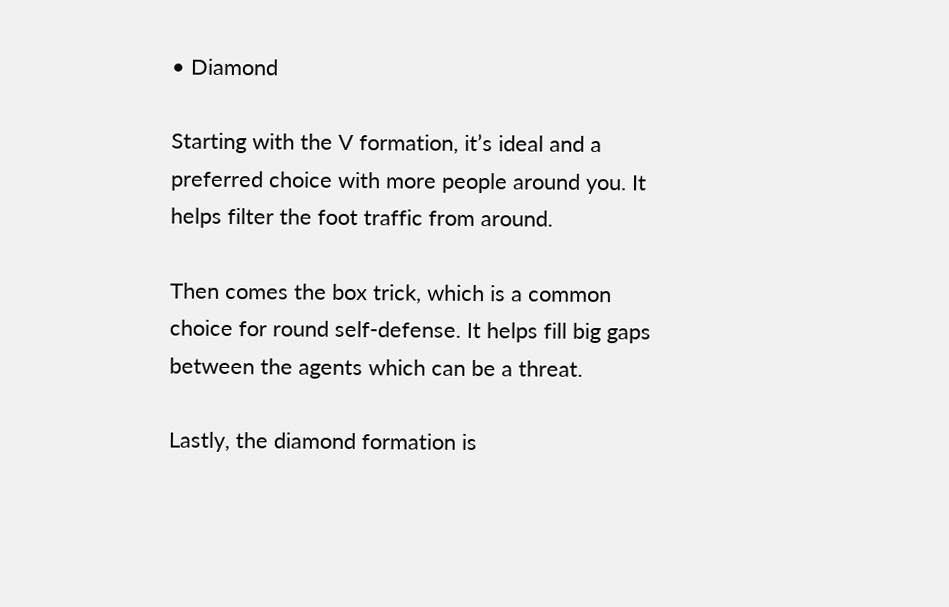• Diamond

Starting with the V formation, it’s ideal and a preferred choice with more people around you. It helps filter the foot traffic from around.

Then comes the box trick, which is a common choice for round self-defense. It helps fill big gaps between the agents which can be a threat.

Lastly, the diamond formation is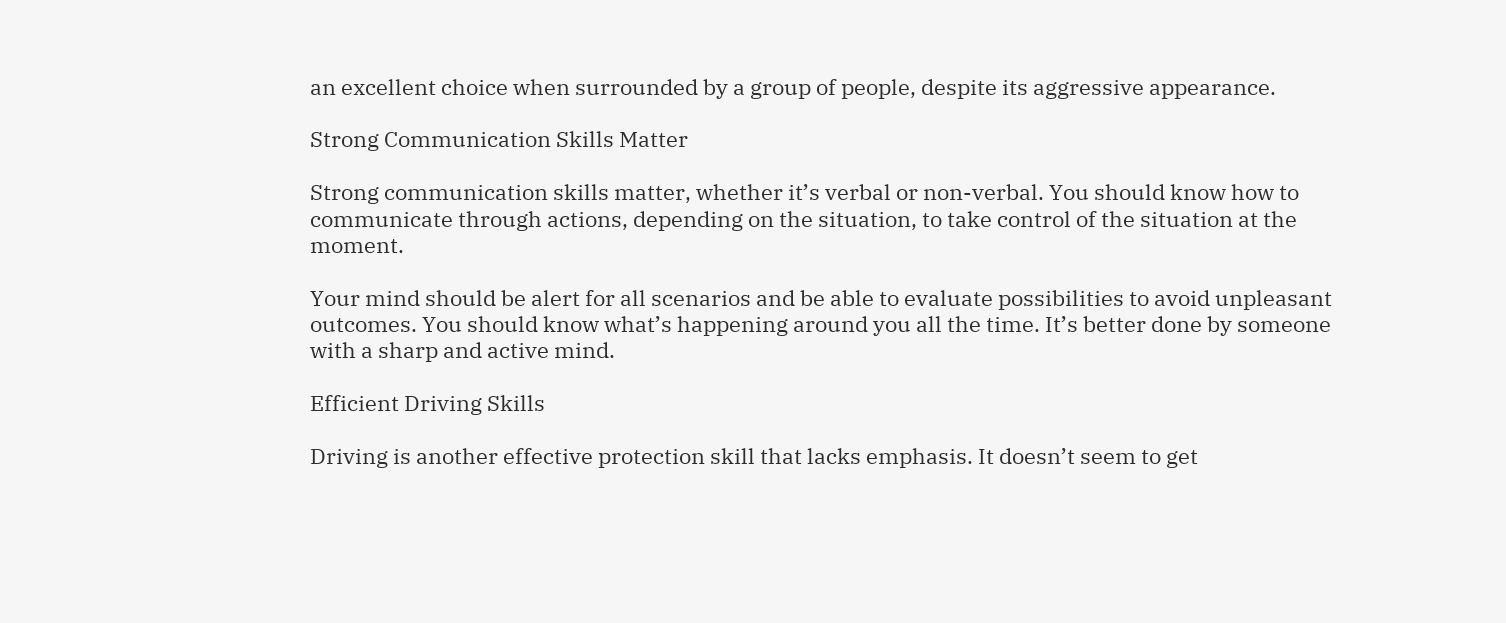an excellent choice when surrounded by a group of people, despite its aggressive appearance.

Strong Communication Skills Matter

Strong communication skills matter, whether it’s verbal or non-verbal. You should know how to communicate through actions, depending on the situation, to take control of the situation at the moment.

Your mind should be alert for all scenarios and be able to evaluate possibilities to avoid unpleasant outcomes. You should know what’s happening around you all the time. It’s better done by someone with a sharp and active mind.

Efficient Driving Skills

Driving is another effective protection skill that lacks emphasis. It doesn’t seem to get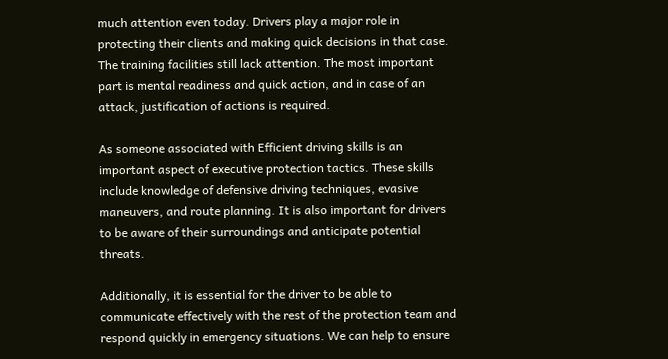much attention even today. Drivers play a major role in protecting their clients and making quick decisions in that case. The training facilities still lack attention. The most important part is mental readiness and quick action, and in case of an attack, justification of actions is required.

As someone associated with Efficient driving skills is an important aspect of executive protection tactics. These skills include knowledge of defensive driving techniques, evasive maneuvers, and route planning. It is also important for drivers to be aware of their surroundings and anticipate potential threats.

Additionally, it is essential for the driver to be able to communicate effectively with the rest of the protection team and respond quickly in emergency situations. We can help to ensure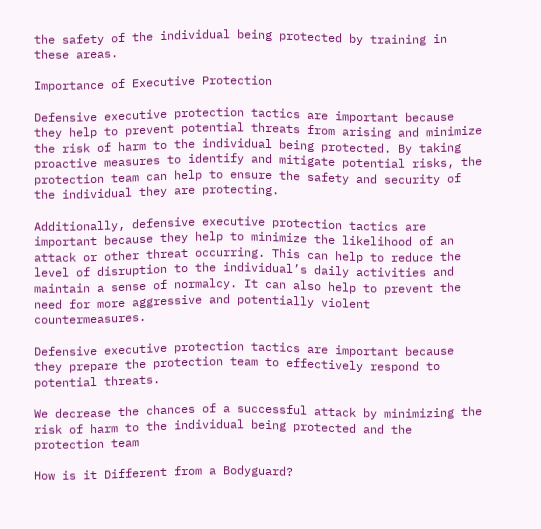the safety of the individual being protected by training in these areas.

Importance of Executive Protection

Defensive executive protection tactics are important because they help to prevent potential threats from arising and minimize the risk of harm to the individual being protected. By taking proactive measures to identify and mitigate potential risks, the protection team can help to ensure the safety and security of the individual they are protecting.

Additionally, defensive executive protection tactics are important because they help to minimize the likelihood of an attack or other threat occurring. This can help to reduce the level of disruption to the individual’s daily activities and maintain a sense of normalcy. It can also help to prevent the need for more aggressive and potentially violent countermeasures.

Defensive executive protection tactics are important because they prepare the protection team to effectively respond to potential threats.

We decrease the chances of a successful attack by minimizing the risk of harm to the individual being protected and the protection team

How is it Different from a Bodyguard?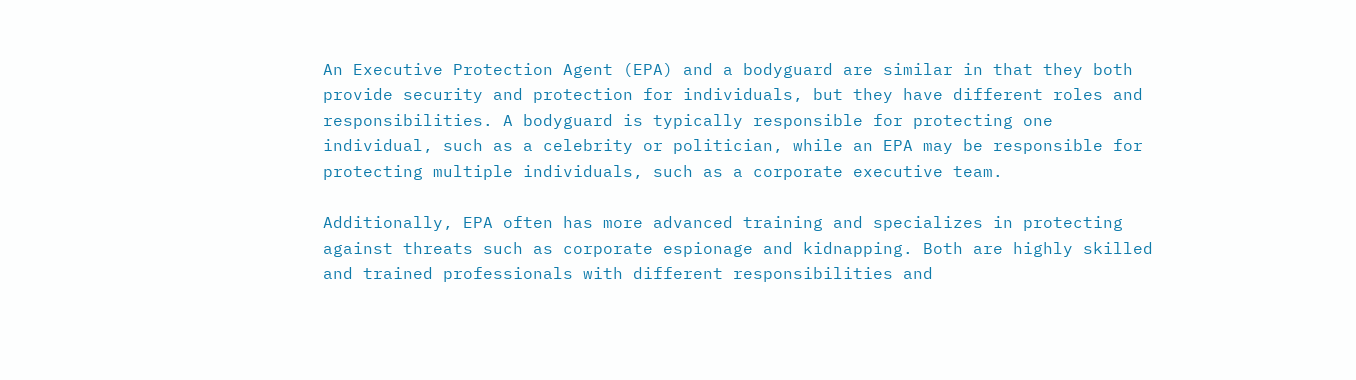An Executive Protection Agent (EPA) and a bodyguard are similar in that they both provide security and protection for individuals, but they have different roles and responsibilities. A bodyguard is typically responsible for protecting one individual, such as a celebrity or politician, while an EPA may be responsible for protecting multiple individuals, such as a corporate executive team.

Additionally, EPA often has more advanced training and specializes in protecting against threats such as corporate espionage and kidnapping. Both are highly skilled and trained professionals with different responsibilities and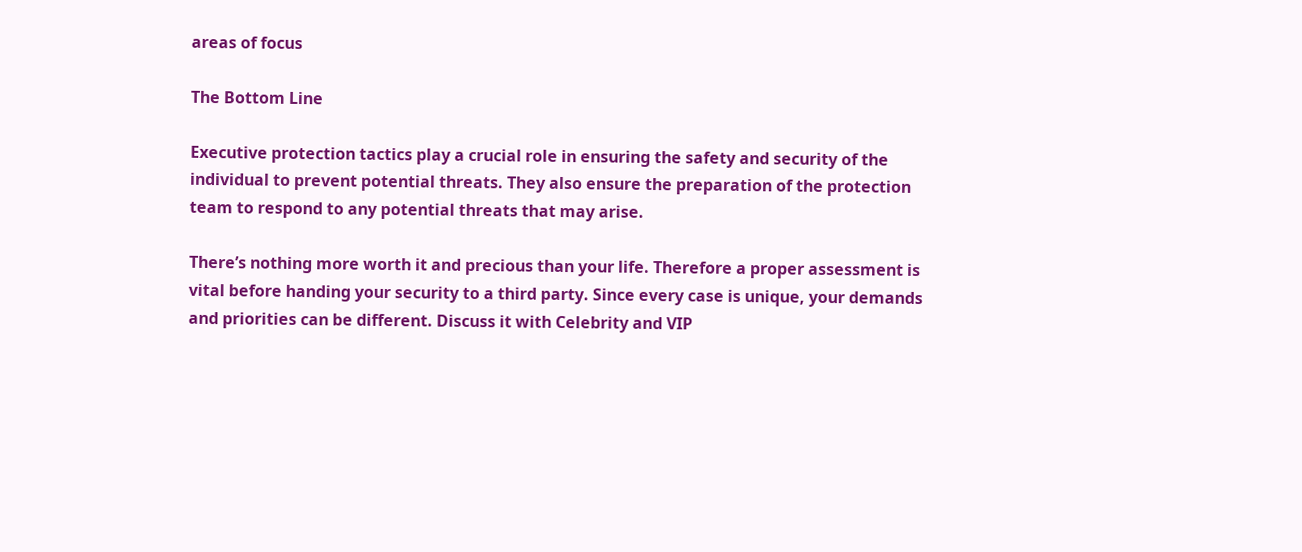areas of focus

The Bottom Line

Executive protection tactics play a crucial role in ensuring the safety and security of the individual to prevent potential threats. They also ensure the preparation of the protection team to respond to any potential threats that may arise.

There’s nothing more worth it and precious than your life. Therefore a proper assessment is vital before handing your security to a third party. Since every case is unique, your demands and priorities can be different. Discuss it with Celebrity and VIP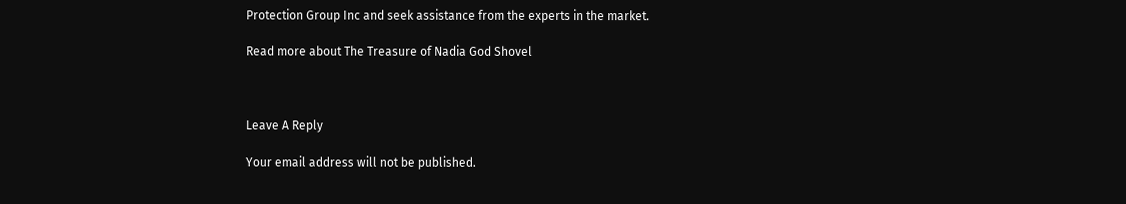Protection Group Inc and seek assistance from the experts in the market.

Read more about The Treasure of Nadia God Shovel



Leave A Reply

Your email address will not be published.